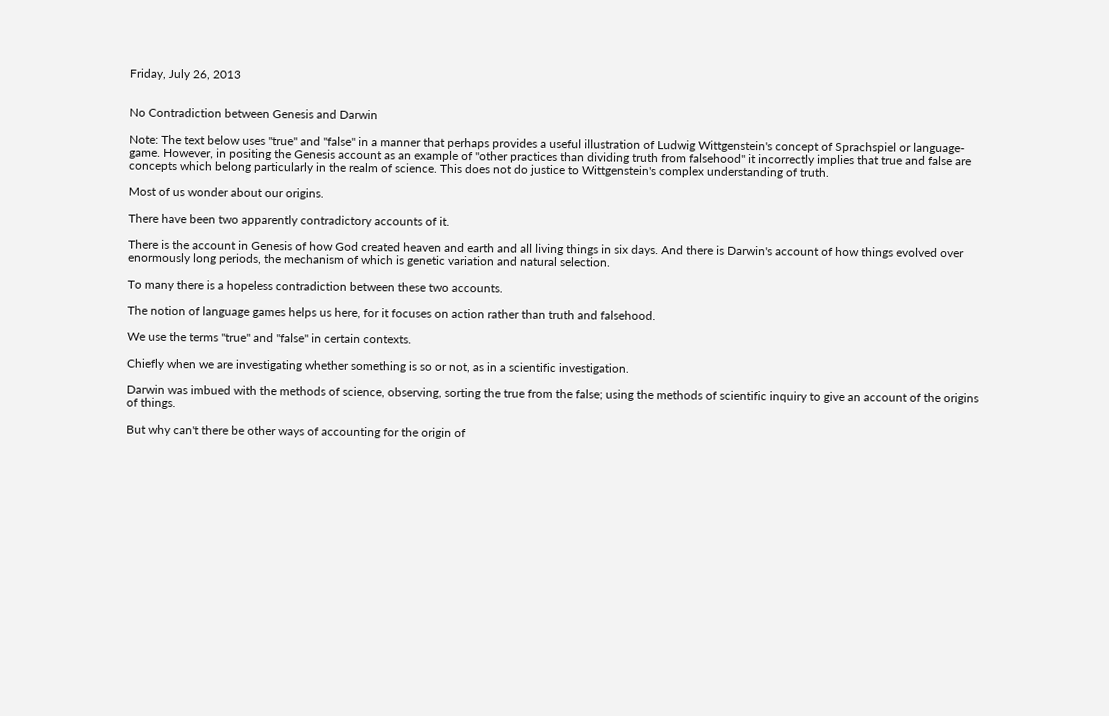Friday, July 26, 2013


No Contradiction between Genesis and Darwin

Note: The text below uses "true" and "false" in a manner that perhaps provides a useful illustration of Ludwig Wittgenstein's concept of Sprachspiel or language-game. However, in positing the Genesis account as an example of "other practices than dividing truth from falsehood" it incorrectly implies that true and false are concepts which belong particularly in the realm of science. This does not do justice to Wittgenstein's complex understanding of truth.

Most of us wonder about our origins.

There have been two apparently contradictory accounts of it.

There is the account in Genesis of how God created heaven and earth and all living things in six days. And there is Darwin's account of how things evolved over enormously long periods, the mechanism of which is genetic variation and natural selection.

To many there is a hopeless contradiction between these two accounts.

The notion of language games helps us here, for it focuses on action rather than truth and falsehood.

We use the terms "true" and "false" in certain contexts.

Chiefly when we are investigating whether something is so or not, as in a scientific investigation.

Darwin was imbued with the methods of science, observing, sorting the true from the false; using the methods of scientific inquiry to give an account of the origins of things.

But why can't there be other ways of accounting for the origin of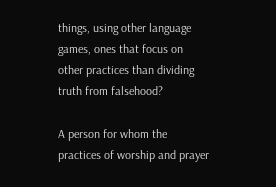things, using other language games, ones that focus on other practices than dividing truth from falsehood?

A person for whom the practices of worship and prayer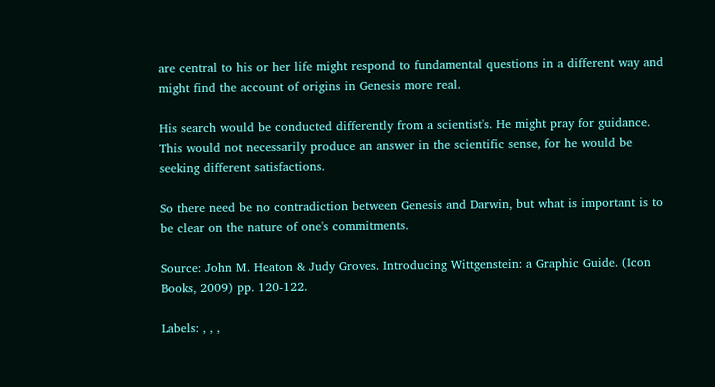are central to his or her life might respond to fundamental questions in a different way and might find the account of origins in Genesis more real.

His search would be conducted differently from a scientist's. He might pray for guidance. This would not necessarily produce an answer in the scientific sense, for he would be seeking different satisfactions.

So there need be no contradiction between Genesis and Darwin, but what is important is to be clear on the nature of one's commitments.

Source: John M. Heaton & Judy Groves. Introducing Wittgenstein: a Graphic Guide. (Icon Books, 2009) pp. 120-122.

Labels: , , ,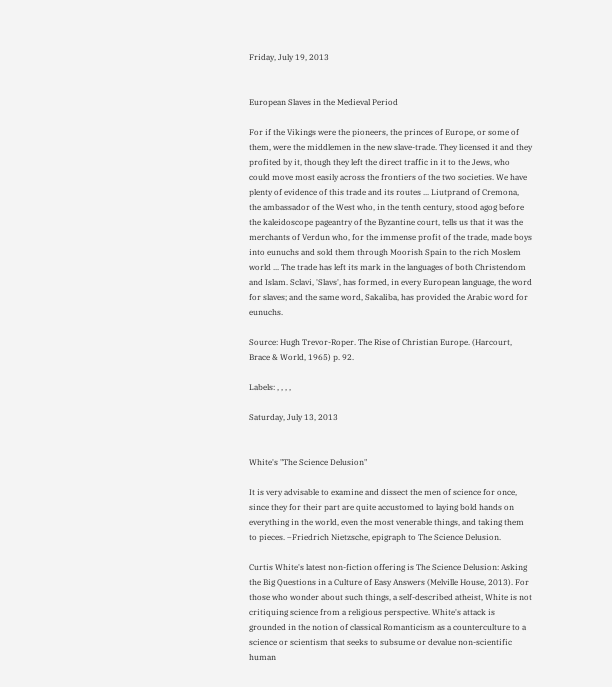Friday, July 19, 2013


European Slaves in the Medieval Period

For if the Vikings were the pioneers, the princes of Europe, or some of them, were the middlemen in the new slave-trade. They licensed it and they profited by it, though they left the direct traffic in it to the Jews, who could move most easily across the frontiers of the two societies. We have plenty of evidence of this trade and its routes ... Liutprand of Cremona, the ambassador of the West who, in the tenth century, stood agog before the kaleidoscope pageantry of the Byzantine court, tells us that it was the merchants of Verdun who, for the immense profit of the trade, made boys into eunuchs and sold them through Moorish Spain to the rich Moslem world ... The trade has left its mark in the languages of both Christendom and Islam. Sclavi, 'Slavs', has formed, in every European language, the word for slaves; and the same word, Sakaliba, has provided the Arabic word for eunuchs.

Source: Hugh Trevor-Roper. The Rise of Christian Europe. (Harcourt, Brace & World, 1965) p. 92.

Labels: , , , ,

Saturday, July 13, 2013


White's "The Science Delusion"

It is very advisable to examine and dissect the men of science for once, since they for their part are quite accustomed to laying bold hands on everything in the world, even the most venerable things, and taking them to pieces. –Friedrich Nietzsche, epigraph to The Science Delusion.

Curtis White's latest non-fiction offering is The Science Delusion: Asking the Big Questions in a Culture of Easy Answers (Melville House, 2013). For those who wonder about such things, a self-described atheist, White is not critiquing science from a religious perspective. White's attack is grounded in the notion of classical Romanticism as a counterculture to a science or scientism that seeks to subsume or devalue non-scientific human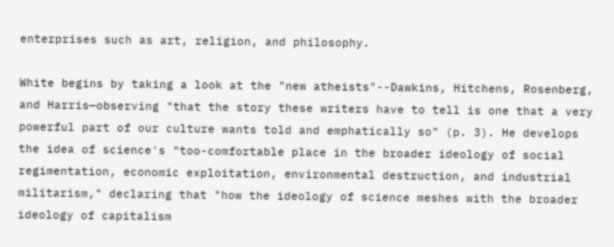enterprises such as art, religion, and philosophy.

White begins by taking a look at the "new atheists"--Dawkins, Hitchens, Rosenberg, and Harris—observing "that the story these writers have to tell is one that a very powerful part of our culture wants told and emphatically so" (p. 3). He develops the idea of science's "too-comfortable place in the broader ideology of social regimentation, economic exploitation, environmental destruction, and industrial militarism," declaring that "how the ideology of science meshes with the broader ideology of capitalism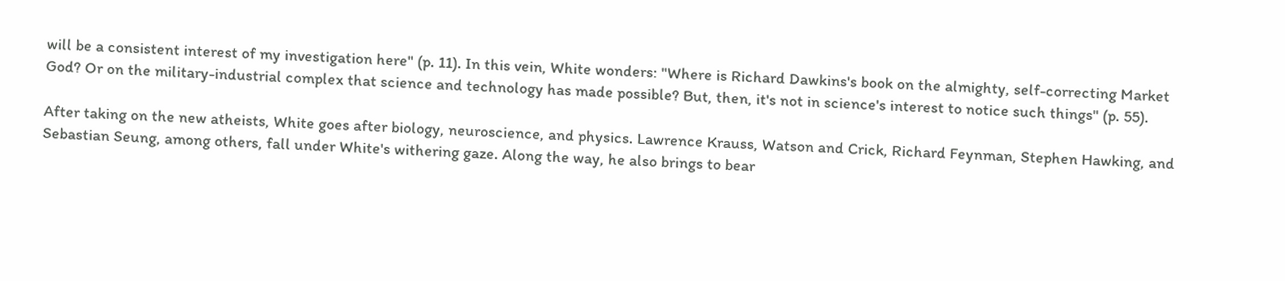will be a consistent interest of my investigation here" (p. 11). In this vein, White wonders: "Where is Richard Dawkins's book on the almighty, self-correcting Market God? Or on the military-industrial complex that science and technology has made possible? But, then, it's not in science's interest to notice such things" (p. 55).

After taking on the new atheists, White goes after biology, neuroscience, and physics. Lawrence Krauss, Watson and Crick, Richard Feynman, Stephen Hawking, and Sebastian Seung, among others, fall under White's withering gaze. Along the way, he also brings to bear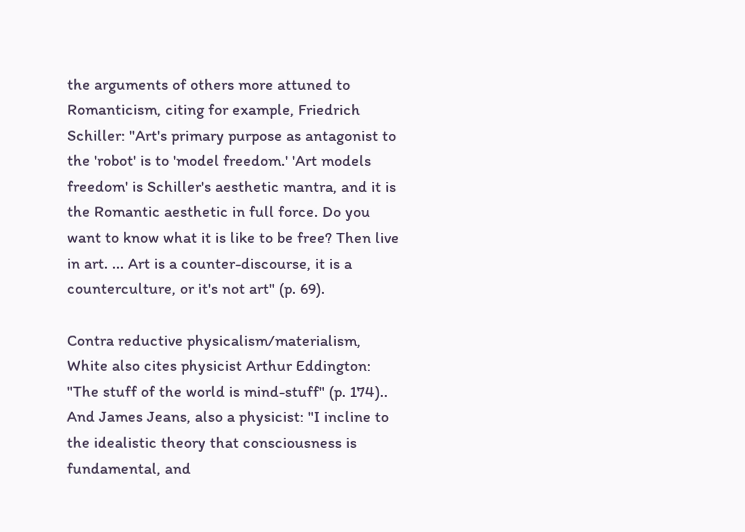the arguments of others more attuned to Romanticism, citing for example, Friedrich Schiller: "Art's primary purpose as antagonist to the 'robot' is to 'model freedom.' 'Art models freedom' is Schiller's aesthetic mantra, and it is the Romantic aesthetic in full force. Do you want to know what it is like to be free? Then live in art. ... Art is a counter-discourse, it is a counterculture, or it's not art" (p. 69).

Contra reductive physicalism/materialism, White also cites physicist Arthur Eddington: "The stuff of the world is mind-stuff" (p. 174).. And James Jeans, also a physicist: "I incline to the idealistic theory that consciousness is fundamental, and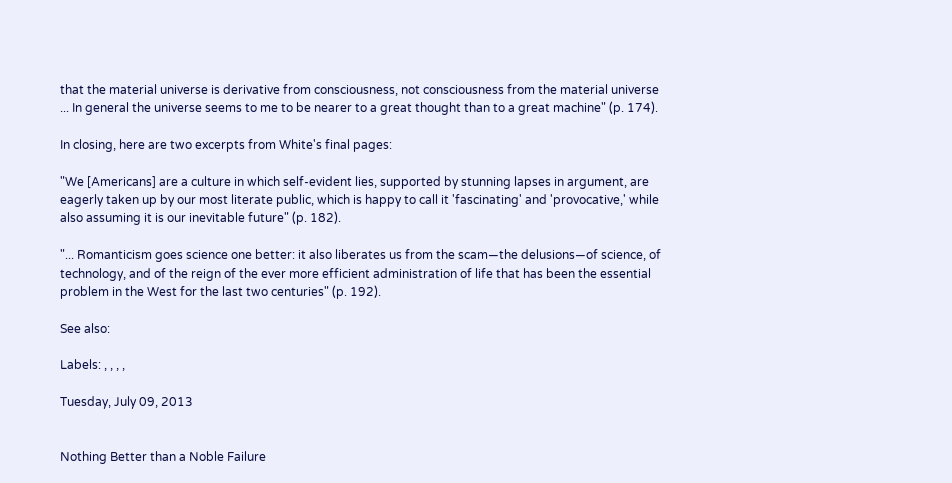that the material universe is derivative from consciousness, not consciousness from the material universe ... In general the universe seems to me to be nearer to a great thought than to a great machine" (p. 174).

In closing, here are two excerpts from White's final pages:

"We [Americans] are a culture in which self-evident lies, supported by stunning lapses in argument, are eagerly taken up by our most literate public, which is happy to call it 'fascinating' and 'provocative,' while also assuming it is our inevitable future" (p. 182).

"... Romanticism goes science one better: it also liberates us from the scam—the delusions—of science, of technology, and of the reign of the ever more efficient administration of life that has been the essential problem in the West for the last two centuries" (p. 192).

See also:

Labels: , , , ,

Tuesday, July 09, 2013


Nothing Better than a Noble Failure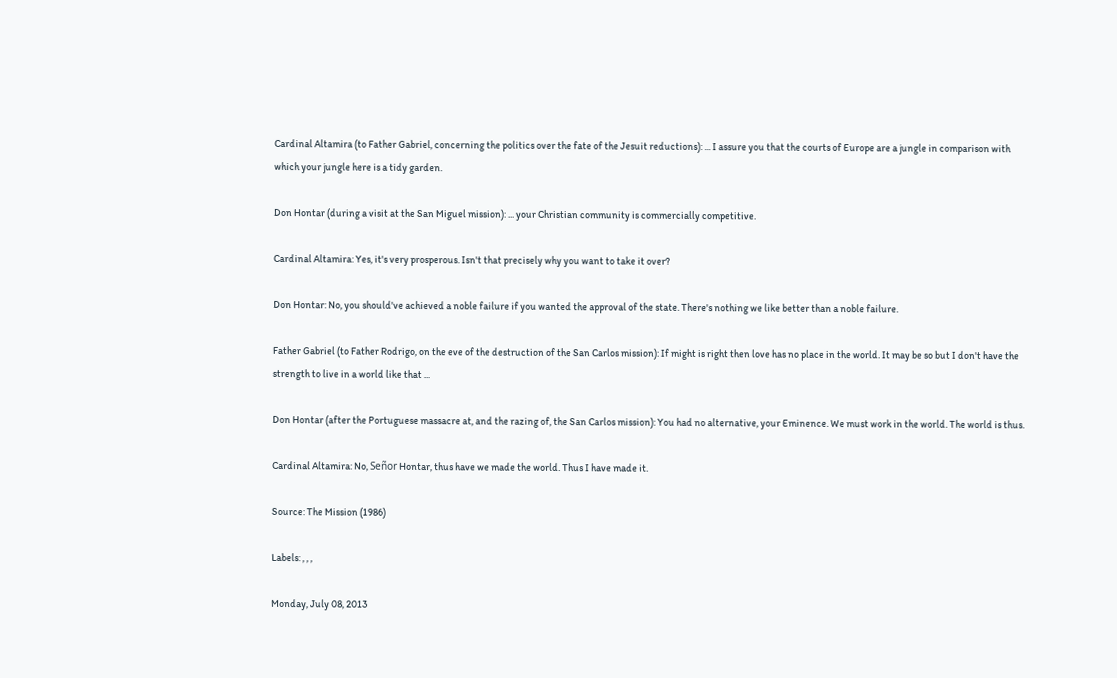Cardinal Altamira (to Father Gabriel, concerning the politics over the fate of the Jesuit reductions): ... I assure you that the courts of Europe are a jungle in comparison with which your jungle here is a tidy garden.

Don Hontar (during a visit at the San Miguel mission): ... your Christian community is commercially competitive.

Cardinal Altamira: Yes, it's very prosperous. Isn't that precisely why you want to take it over?

Don Hontar: No, you should've achieved a noble failure if you wanted the approval of the state. There's nothing we like better than a noble failure.

Father Gabriel (to Father Rodrigo, on the eve of the destruction of the San Carlos mission): If might is right then love has no place in the world. It may be so but I don't have the strength to live in a world like that ...

Don Hontar (after the Portuguese massacre at, and the razing of, the San Carlos mission): You had no alternative, your Eminence. We must work in the world. The world is thus.

Cardinal Altamira: No, Señor Hontar, thus have we made the world. Thus I have made it.

Source: The Mission (1986)

Labels: , , ,

Monday, July 08, 2013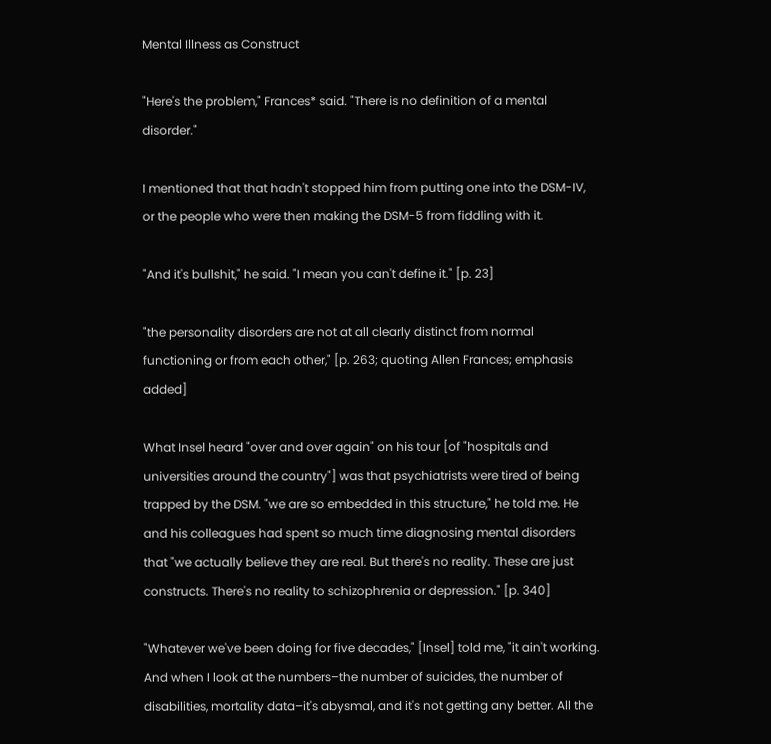Mental Illness as Construct

"Here's the problem," Frances* said. "There is no definition of a mental disorder."

I mentioned that that hadn't stopped him from putting one into the DSM-IV, or the people who were then making the DSM-5 from fiddling with it.

"And it's bullshit," he said. "I mean you can't define it." [p. 23]

"the personality disorders are not at all clearly distinct from normal functioning or from each other," [p. 263; quoting Allen Frances; emphasis added]

What Insel heard "over and over again" on his tour [of "hospitals and universities around the country"] was that psychiatrists were tired of being trapped by the DSM. "we are so embedded in this structure," he told me. He and his colleagues had spent so much time diagnosing mental disorders that "we actually believe they are real. But there's no reality. These are just constructs. There's no reality to schizophrenia or depression." [p. 340]

"Whatever we've been doing for five decades," [Insel] told me, "it ain't working. And when I look at the numbers–the number of suicides, the number of disabilities, mortality data–it's abysmal, and it's not getting any better. All the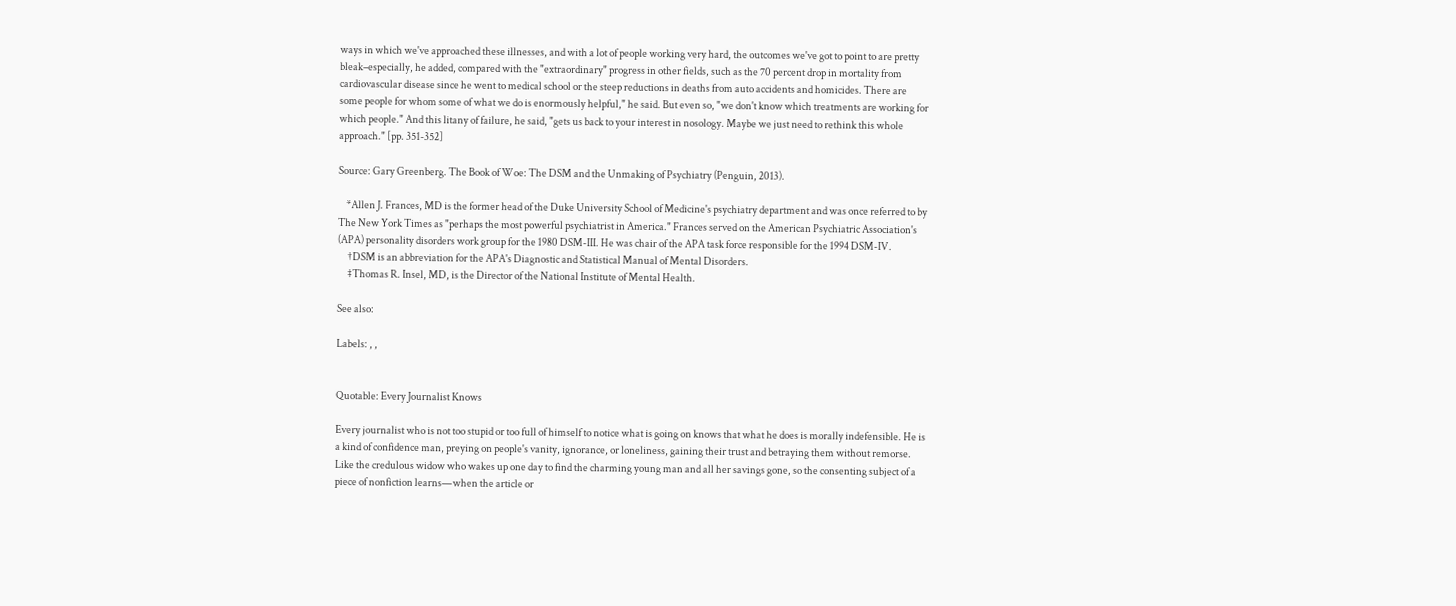ways in which we've approached these illnesses, and with a lot of people working very hard, the outcomes we've got to point to are pretty bleak–especially, he added, compared with the "extraordinary" progress in other fields, such as the 70 percent drop in mortality from cardiovascular disease since he went to medical school or the steep reductions in deaths from auto accidents and homicides. There are some people for whom some of what we do is enormously helpful," he said. But even so, "we don't know which treatments are working for which people." And this litany of failure, he said, "gets us back to your interest in nosology. Maybe we just need to rethink this whole approach." [pp. 351-352]

Source: Gary Greenberg. The Book of Woe: The DSM and the Unmaking of Psychiatry (Penguin, 2013).

    *Allen J. Frances, MD is the former head of the Duke University School of Medicine's psychiatry department and was once referred to by The New York Times as "perhaps the most powerful psychiatrist in America." Frances served on the American Psychiatric Association's (APA) personality disorders work group for the 1980 DSM-III. He was chair of the APA task force responsible for the 1994 DSM-IV.
     †DSM is an abbreviation for the APA's Diagnostic and Statistical Manual of Mental Disorders.
     ‡Thomas R. Insel, MD, is the Director of the National Institute of Mental Health.

See also:

Labels: , ,


Quotable: Every Journalist Knows

Every journalist who is not too stupid or too full of himself to notice what is going on knows that what he does is morally indefensible. He is a kind of confidence man, preying on people's vanity, ignorance, or loneliness, gaining their trust and betraying them without remorse. Like the credulous widow who wakes up one day to find the charming young man and all her savings gone, so the consenting subject of a piece of nonfiction learns—when the article or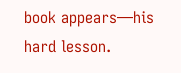book appears—his hard lesson.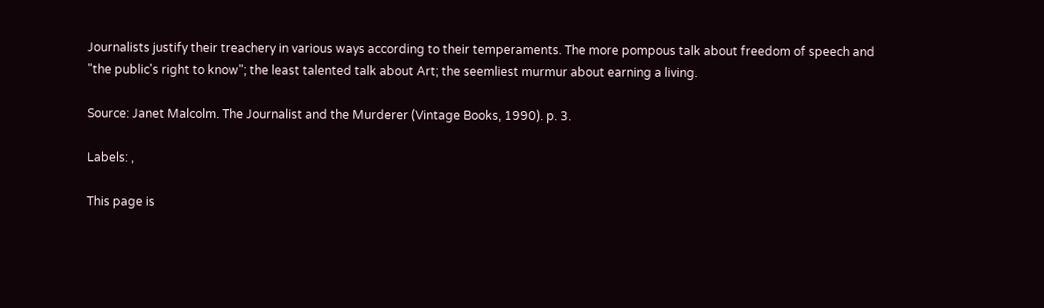Journalists justify their treachery in various ways according to their temperaments. The more pompous talk about freedom of speech and "the public's right to know"; the least talented talk about Art; the seemliest murmur about earning a living.

Source: Janet Malcolm. The Journalist and the Murderer (Vintage Books, 1990). p. 3.

Labels: ,

This page is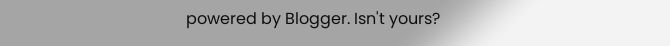powered by Blogger. Isn't yours?